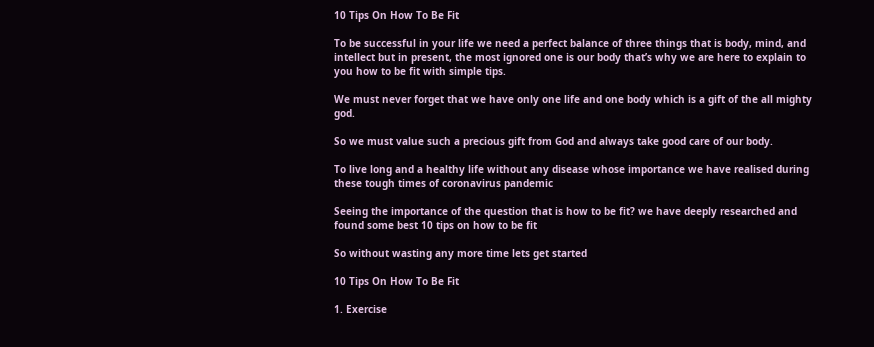10 Tips On How To Be Fit

To be successful in your life we need a perfect balance of three things that is body, mind, and intellect but in present, the most ignored one is our body that’s why we are here to explain to you how to be fit with simple tips.

We must never forget that we have only one life and one body which is a gift of the all mighty god.

So we must value such a precious gift from God and always take good care of our body.

To live long and a healthy life without any disease whose importance we have realised during these tough times of coronavirus pandemic

Seeing the importance of the question that is how to be fit? we have deeply researched and found some best 10 tips on how to be fit

So without wasting any more time lets get started

10 Tips On How To Be Fit

1. Exercise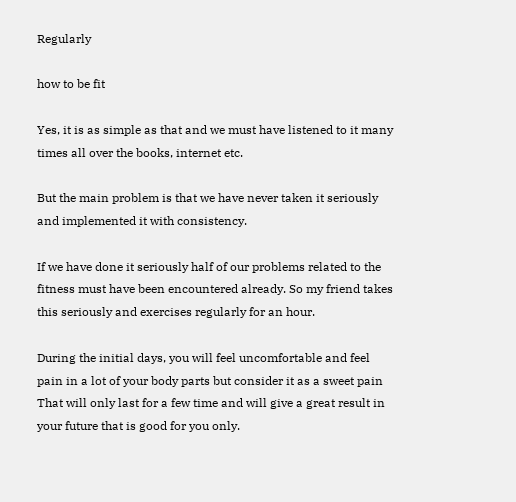Regularly

how to be fit

Yes, it is as simple as that and we must have listened to it many times all over the books, internet etc.

But the main problem is that we have never taken it seriously and implemented it with consistency.

If we have done it seriously half of our problems related to the fitness must have been encountered already. So my friend takes this seriously and exercises regularly for an hour.

During the initial days, you will feel uncomfortable and feel pain in a lot of your body parts but consider it as a sweet pain That will only last for a few time and will give a great result in your future that is good for you only.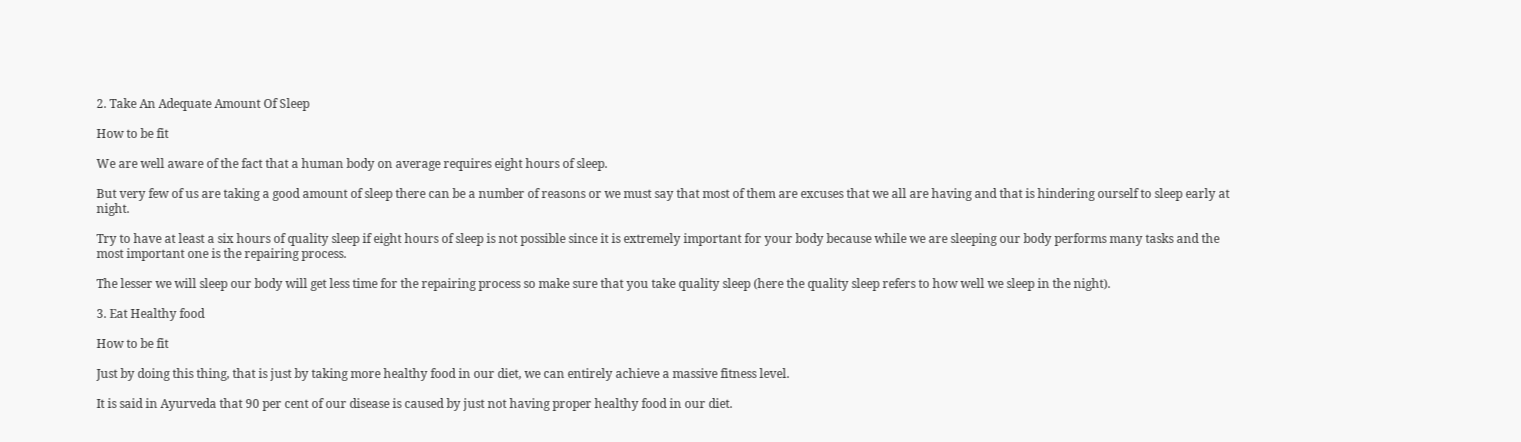2. Take An Adequate Amount Of Sleep

How to be fit

We are well aware of the fact that a human body on average requires eight hours of sleep.

But very few of us are taking a good amount of sleep there can be a number of reasons or we must say that most of them are excuses that we all are having and that is hindering ourself to sleep early at night.

Try to have at least a six hours of quality sleep if eight hours of sleep is not possible since it is extremely important for your body because while we are sleeping our body performs many tasks and the most important one is the repairing process.

The lesser we will sleep our body will get less time for the repairing process so make sure that you take quality sleep (here the quality sleep refers to how well we sleep in the night).

3. Eat Healthy food

How to be fit

Just by doing this thing, that is just by taking more healthy food in our diet, we can entirely achieve a massive fitness level.

It is said in Ayurveda that 90 per cent of our disease is caused by just not having proper healthy food in our diet.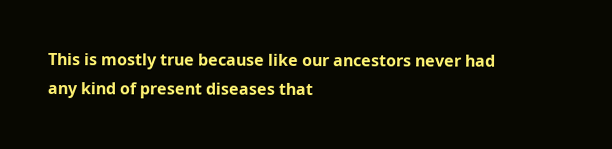This is mostly true because like our ancestors never had any kind of present diseases that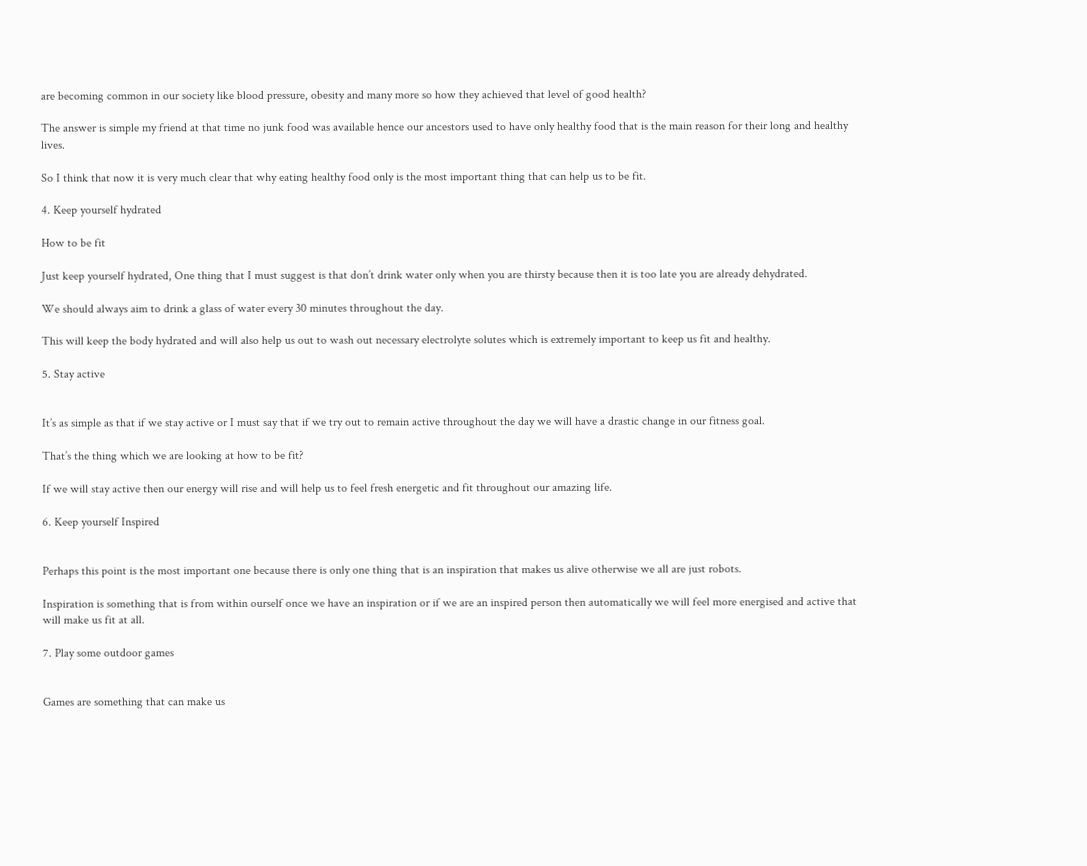are becoming common in our society like blood pressure, obesity and many more so how they achieved that level of good health?

The answer is simple my friend at that time no junk food was available hence our ancestors used to have only healthy food that is the main reason for their long and healthy lives.

So I think that now it is very much clear that why eating healthy food only is the most important thing that can help us to be fit.

4. Keep yourself hydrated

How to be fit

Just keep yourself hydrated, One thing that I must suggest is that don’t drink water only when you are thirsty because then it is too late you are already dehydrated.

We should always aim to drink a glass of water every 30 minutes throughout the day.

This will keep the body hydrated and will also help us out to wash out necessary electrolyte solutes which is extremely important to keep us fit and healthy.

5. Stay active


It’s as simple as that if we stay active or I must say that if we try out to remain active throughout the day we will have a drastic change in our fitness goal.

That’s the thing which we are looking at how to be fit?

If we will stay active then our energy will rise and will help us to feel fresh energetic and fit throughout our amazing life.

6. Keep yourself Inspired


Perhaps this point is the most important one because there is only one thing that is an inspiration that makes us alive otherwise we all are just robots.

Inspiration is something that is from within ourself once we have an inspiration or if we are an inspired person then automatically we will feel more energised and active that will make us fit at all.

7. Play some outdoor games


Games are something that can make us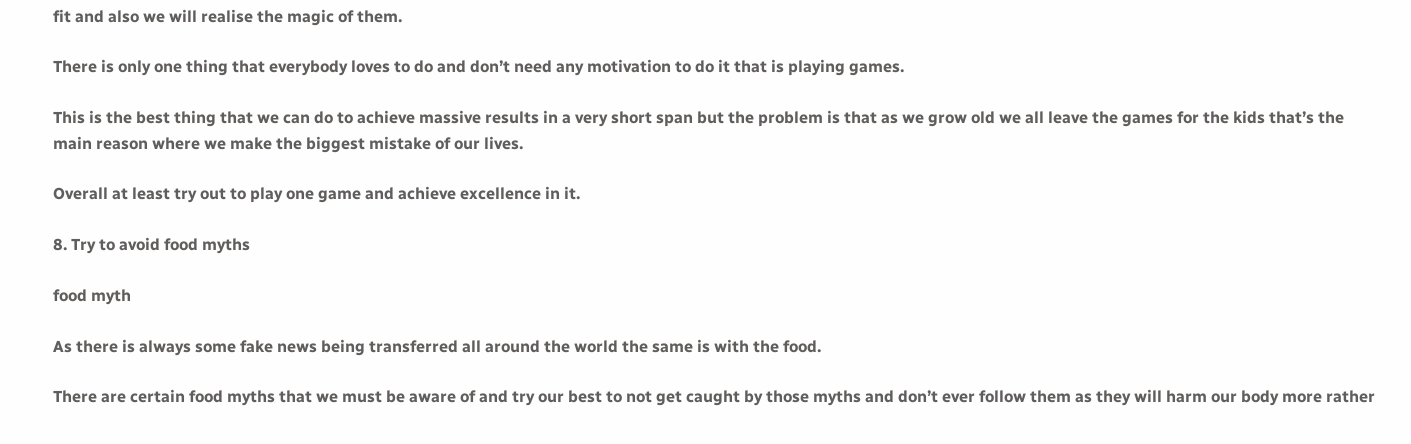fit and also we will realise the magic of them.

There is only one thing that everybody loves to do and don’t need any motivation to do it that is playing games.

This is the best thing that we can do to achieve massive results in a very short span but the problem is that as we grow old we all leave the games for the kids that’s the main reason where we make the biggest mistake of our lives.

Overall at least try out to play one game and achieve excellence in it.

8. Try to avoid food myths

food myth

As there is always some fake news being transferred all around the world the same is with the food.

There are certain food myths that we must be aware of and try our best to not get caught by those myths and don’t ever follow them as they will harm our body more rather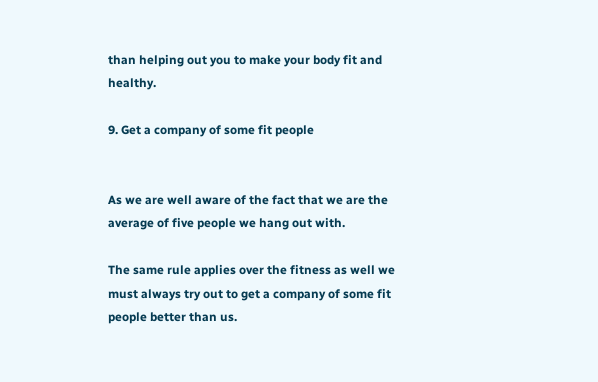than helping out you to make your body fit and healthy.

9. Get a company of some fit people


As we are well aware of the fact that we are the average of five people we hang out with.

The same rule applies over the fitness as well we must always try out to get a company of some fit people better than us.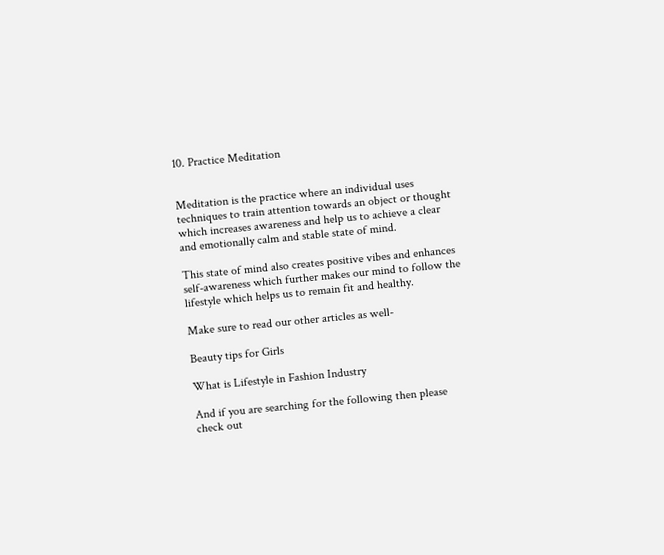10. Practice Meditation


Meditation is the practice where an individual uses techniques to train attention towards an object or thought which increases awareness and help us to achieve a clear and emotionally calm and stable state of mind.

This state of mind also creates positive vibes and enhances self-awareness which further makes our mind to follow the lifestyle which helps us to remain fit and healthy.

Make sure to read our other articles as well-

Beauty tips for Girls

What is Lifestyle in Fashion Industry

And if you are searching for the following then please check out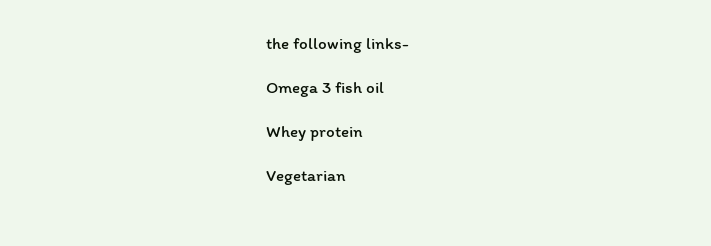the following links-

Omega 3 fish oil

Whey protein

Vegetarian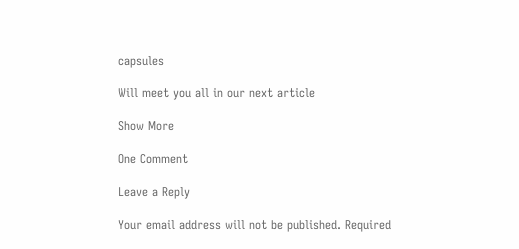capsules

Will meet you all in our next article

Show More

One Comment

Leave a Reply

Your email address will not be published. Required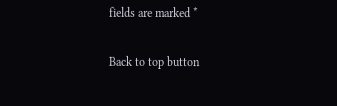fields are marked *

Back to top button